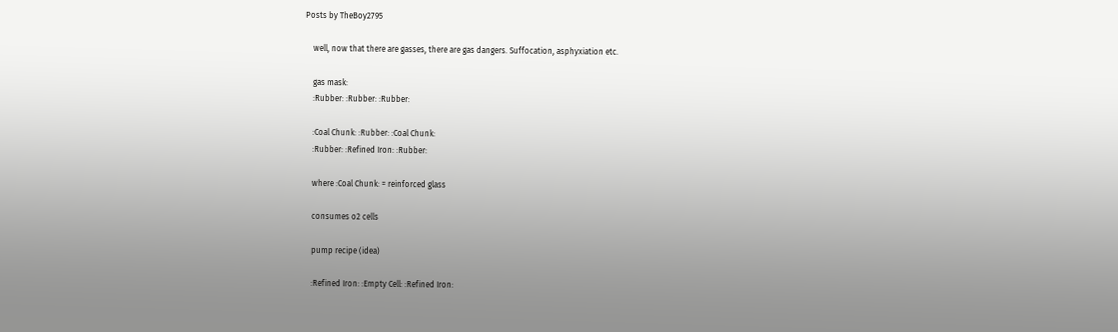Posts by TheBoy2795

    well, now that there are gasses, there are gas dangers. Suffocation, asphyxiation etc.

    gas mask:
    :Rubber: :Rubber: :Rubber:

    :Coal Chunk: :Rubber: :Coal Chunk:
    :Rubber: :Refined Iron: :Rubber:

    where :Coal Chunk: = reinforced glass

    consumes o2 cells

    pump recipe (idea)

    :Refined Iron: :Empty Cell: :Refined Iron: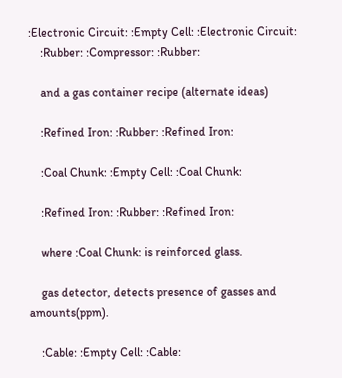:Electronic Circuit: :Empty Cell: :Electronic Circuit:
    :Rubber: :Compressor: :Rubber:

    and a gas container recipe (alternate ideas)

    :Refined Iron: :Rubber: :Refined Iron:

    :Coal Chunk: :Empty Cell: :Coal Chunk:

    :Refined Iron: :Rubber: :Refined Iron:

    where :Coal Chunk: is reinforced glass.

    gas detector, detects presence of gasses and amounts(ppm).

    :Cable: :Empty Cell: :Cable: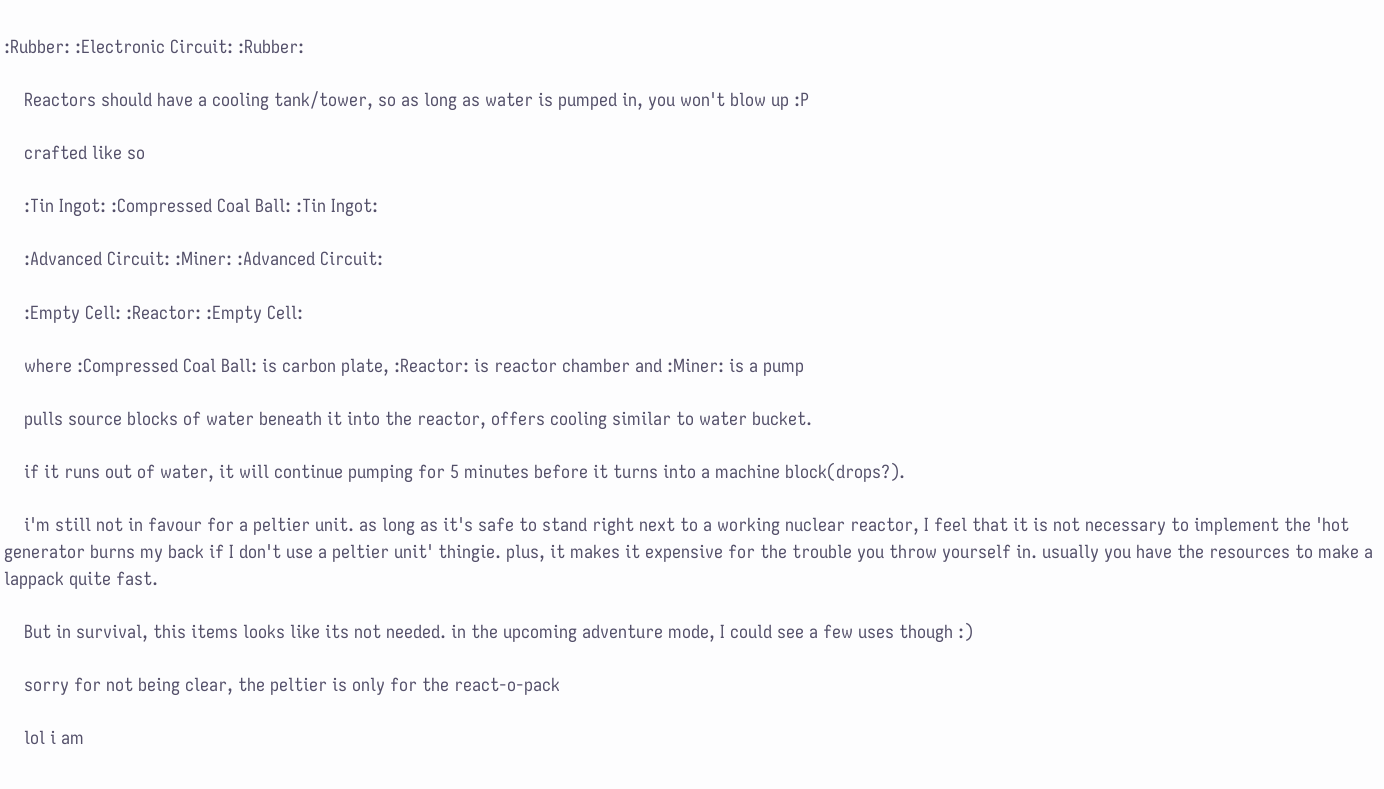:Rubber: :Electronic Circuit: :Rubber:

    Reactors should have a cooling tank/tower, so as long as water is pumped in, you won't blow up :P

    crafted like so

    :Tin Ingot: :Compressed Coal Ball: :Tin Ingot:

    :Advanced Circuit: :Miner: :Advanced Circuit:

    :Empty Cell: :Reactor: :Empty Cell:

    where :Compressed Coal Ball: is carbon plate, :Reactor: is reactor chamber and :Miner: is a pump

    pulls source blocks of water beneath it into the reactor, offers cooling similar to water bucket.

    if it runs out of water, it will continue pumping for 5 minutes before it turns into a machine block(drops?).

    i'm still not in favour for a peltier unit. as long as it's safe to stand right next to a working nuclear reactor, I feel that it is not necessary to implement the 'hot generator burns my back if I don't use a peltier unit' thingie. plus, it makes it expensive for the trouble you throw yourself in. usually you have the resources to make a lappack quite fast.

    But in survival, this items looks like its not needed. in the upcoming adventure mode, I could see a few uses though :)

    sorry for not being clear, the peltier is only for the react-o-pack

    lol i am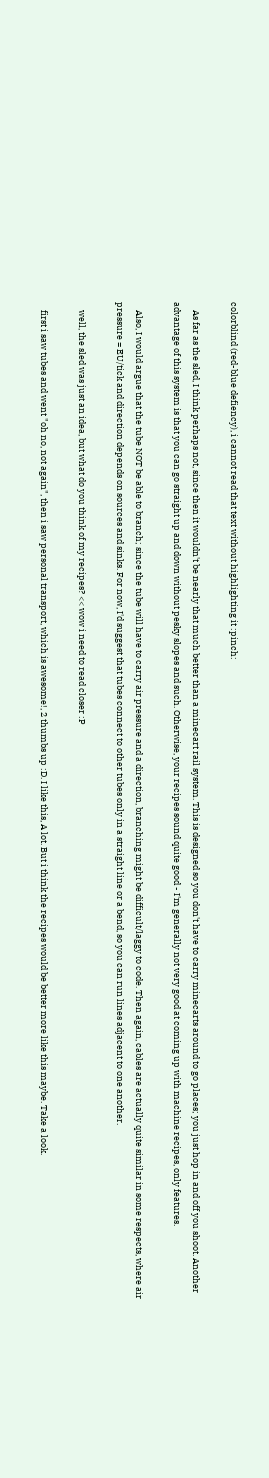colorblind (red-blue defiency), i cannot read that text without highlighting it :pinch:

    As far as the sled, I think perhaps not, since then it wouldn't be nearly that much better than a minecart rail system. This is designed so you don't have to carry minecarts around to go places; you just hop in and off you shoot. Another advantage of this system is that you can go straight up and down without pesky slopes and such. Otherwise, your recipes sound quite good - I'm generally not very good at coming up with machine recipes, only features.

    Also, I would argue that the tube NOT be able to branch; since the tube will have to carry air pressure and a direction, branching might be difficult/laggy to code. Then again, cables are actually quite similar in some respects, where air pressure = EU/tick and direction depends on sources and sinks. For now, I'd suggest that tubes connect to other tubes only in a straight line or a bend, so you can run lines adjacent to one another.

    well, the sled was just an idea, but what do you think of my recipes? << wow i need to read closer :P

    first i saw tubes and went "oh no, not again", then i saw personal transport, which is awesome!, 2 thumbs up :D. I like this, A lot. But i think the recipes would be better more like this maybe. Take a look.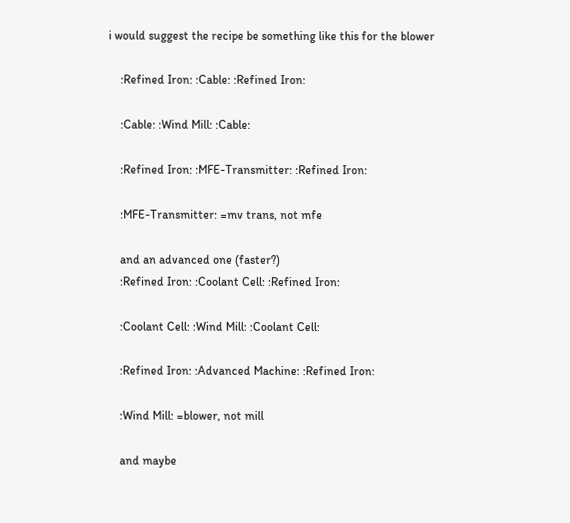i would suggest the recipe be something like this for the blower

    :Refined Iron: :Cable: :Refined Iron:

    :Cable: :Wind Mill: :Cable:

    :Refined Iron: :MFE-Transmitter: :Refined Iron:

    :MFE-Transmitter: =mv trans, not mfe

    and an advanced one (faster?)
    :Refined Iron: :Coolant Cell: :Refined Iron:

    :Coolant Cell: :Wind Mill: :Coolant Cell:

    :Refined Iron: :Advanced Machine: :Refined Iron:

    :Wind Mill: =blower, not mill

    and maybe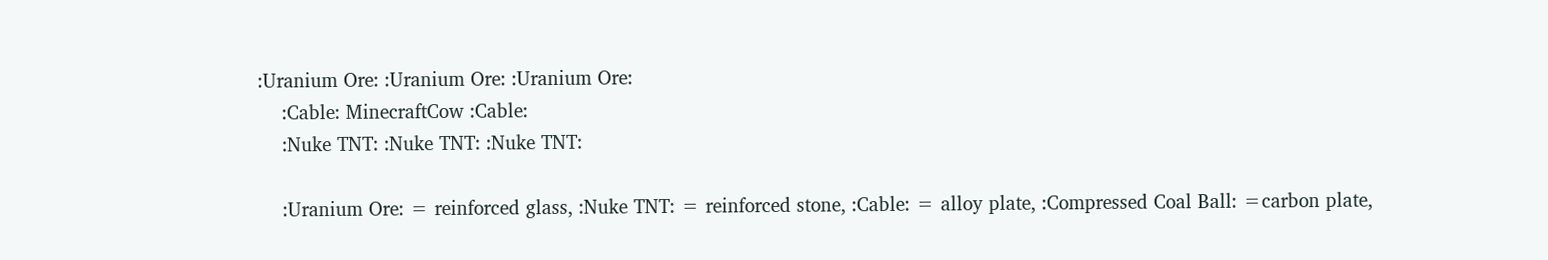:Uranium Ore: :Uranium Ore: :Uranium Ore:
    :Cable: MinecraftCow :Cable:
    :Nuke TNT: :Nuke TNT: :Nuke TNT:

    :Uranium Ore: = reinforced glass, :Nuke TNT: = reinforced stone, :Cable: = alloy plate, :Compressed Coal Ball: =carbon plate,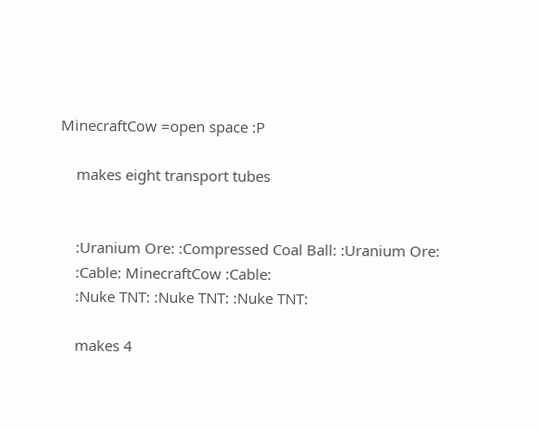MinecraftCow =open space :P

    makes eight transport tubes


    :Uranium Ore: :Compressed Coal Ball: :Uranium Ore:
    :Cable: MinecraftCow :Cable:
    :Nuke TNT: :Nuke TNT: :Nuke TNT:

    makes 4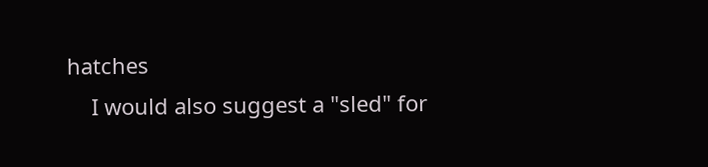hatches
    I would also suggest a "sled" for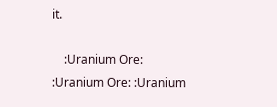it.

    :Uranium Ore: :Uranium Ore: :Uranium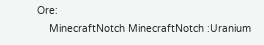Ore:
    MinecraftNotch MinecraftNotch :Uranium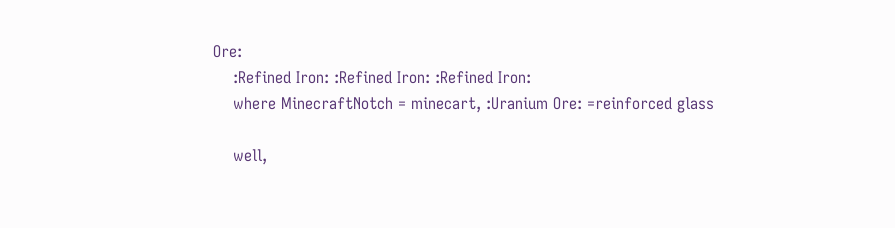Ore:
    :Refined Iron: :Refined Iron: :Refined Iron:
    where MinecraftNotch = minecart, :Uranium Ore: =reinforced glass

    well,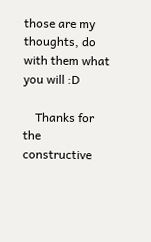those are my thoughts, do with them what you will :D

    Thanks for the constructive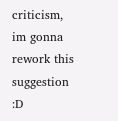criticism, im gonna rework this suggestion :D